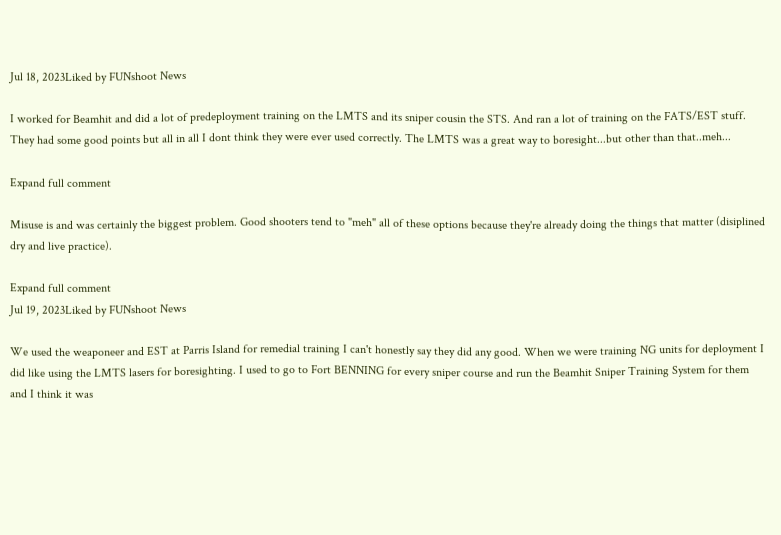Jul 18, 2023Liked by FUNshoot News

I worked for Beamhit and did a lot of predeployment training on the LMTS and its sniper cousin the STS. And ran a lot of training on the FATS/EST stuff. They had some good points but all in all I dont think they were ever used correctly. The LMTS was a great way to boresight...but other than that..meh...

Expand full comment

Misuse is and was certainly the biggest problem. Good shooters tend to "meh" all of these options because they're already doing the things that matter (disiplined dry and live practice).

Expand full comment
Jul 19, 2023Liked by FUNshoot News

We used the weaponeer and EST at Parris Island for remedial training I can't honestly say they did any good. When we were training NG units for deployment I did like using the LMTS lasers for boresighting. I used to go to Fort BENNING for every sniper course and run the Beamhit Sniper Training System for them and I think it was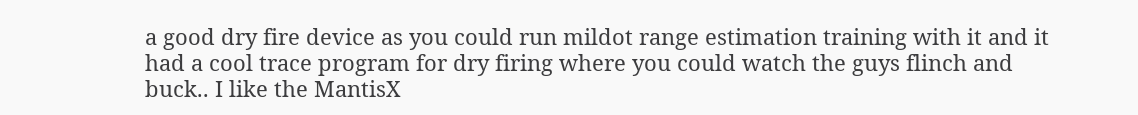a good dry fire device as you could run mildot range estimation training with it and it had a cool trace program for dry firing where you could watch the guys flinch and buck.. I like the MantisX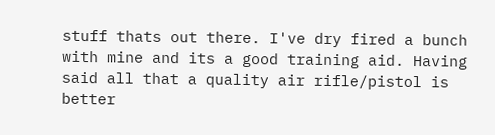stuff thats out there. I've dry fired a bunch with mine and its a good training aid. Having said all that a quality air rifle/pistol is better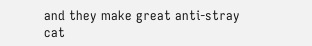and they make great anti-stray cat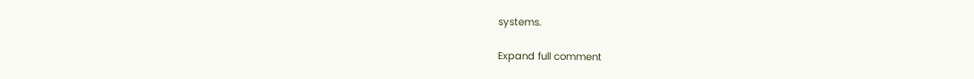systems.

Expand full comment